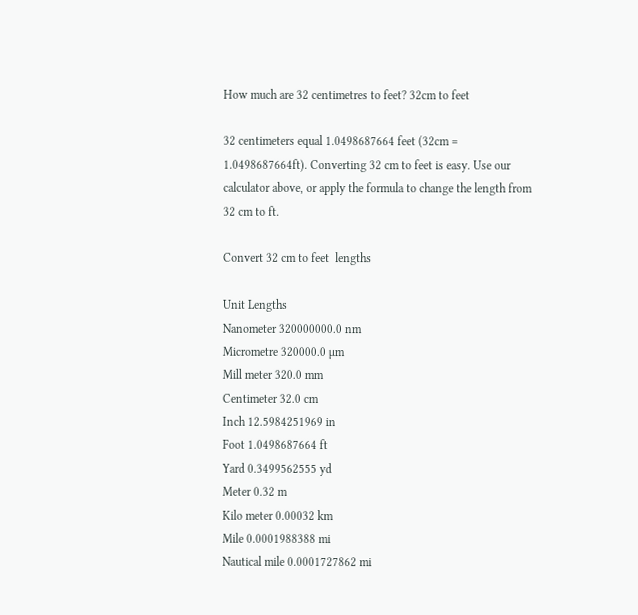How much are 32 centimetres to feet? 32cm to feet

32 centimeters equal 1.0498687664 feet (32cm = 1.0498687664ft). Converting 32 cm to feet is easy. Use our calculator above, or apply the formula to change the length from 32 cm to ft.

Convert 32 cm to feet  lengths

Unit Lengths
Nanometer 320000000.0 nm
Micrometre 320000.0 µm
Mill meter 320.0 mm
Centimeter 32.0 cm
Inch 12.5984251969 in
Foot 1.0498687664 ft
Yard 0.3499562555 yd
Meter 0.32 m
Kilo meter 0.00032 km
Mile 0.0001988388 mi
Nautical mile 0.0001727862 mi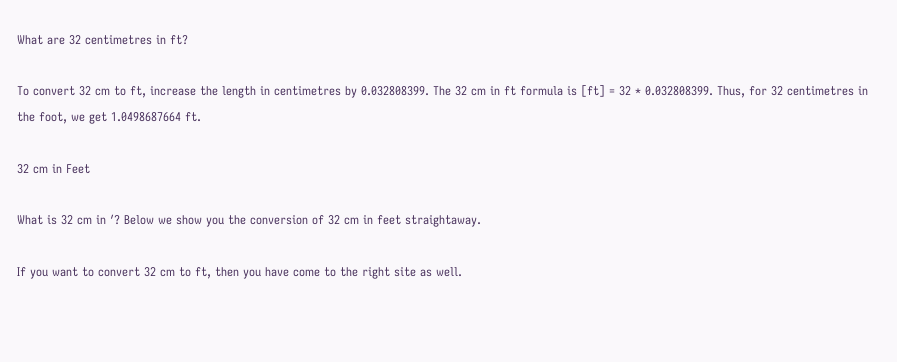What are 32 centimetres in ft?

To convert 32 cm to ft, increase the length in centimetres by 0.032808399. The 32 cm in ft formula is [ft] = 32 * 0.032808399. Thus, for 32 centimetres in the foot, we get 1.0498687664 ft.

32 cm in Feet

What is 32 cm in ′? Below we show you the conversion of 32 cm in feet straightaway.

If you want to convert 32 cm to ft, then you have come to the right site as well.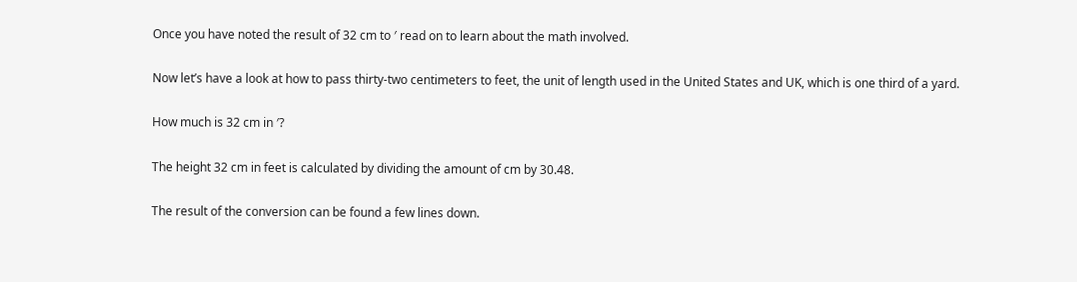Once you have noted the result of 32 cm to ′ read on to learn about the math involved.

Now let’s have a look at how to pass thirty-two centimeters to feet, the unit of length used in the United States and UK, which is one third of a yard.

How much is 32 cm in ′?

The height 32 cm in feet is calculated by dividing the amount of cm by 30.48.

The result of the conversion can be found a few lines down.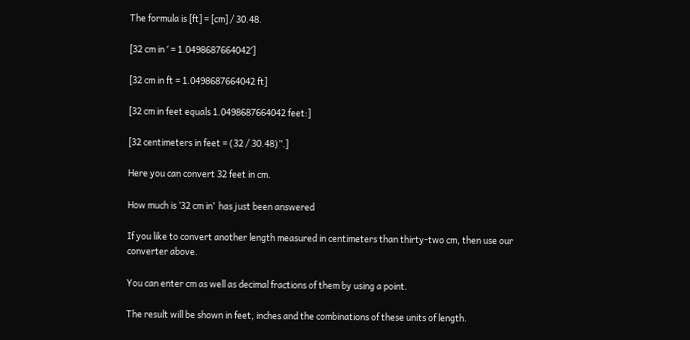The formula is [ft] = [cm] / 30.48.

[32 cm in ′ = 1.0498687664042′]

[32 cm in ft = 1.0498687664042 ft]

[32 cm in feet equals 1.0498687664042 feet:]

[32 centimeters in feet = (32 / 30.48)”.]

Here you can convert 32 feet in cm.

How much is ’32 cm in’  has just been answered

If you like to convert another length measured in centimeters than thirty-two cm, then use our converter above.

You can enter cm as well as decimal fractions of them by using a point.

The result will be shown in feet, inches and the combinations of these units of length.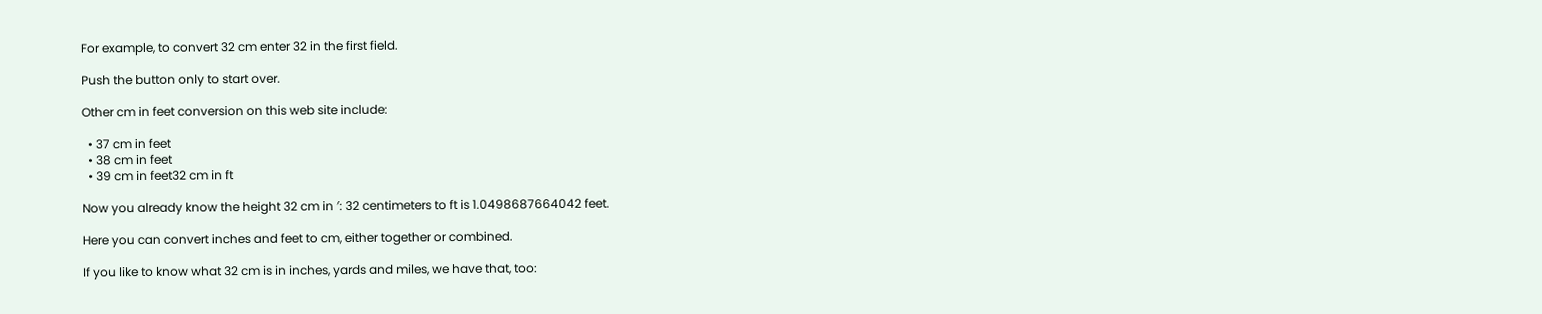For example, to convert 32 cm enter 32 in the first field.

Push the button only to start over.

Other cm in feet conversion on this web site include:

  • 37 cm in feet
  • 38 cm in feet
  • 39 cm in feet32 cm in ft

Now you already know the height 32 cm in ′: 32 centimeters to ft is 1.0498687664042 feet.

Here you can convert inches and feet to cm, either together or combined.

If you like to know what 32 cm is in inches, yards and miles, we have that, too: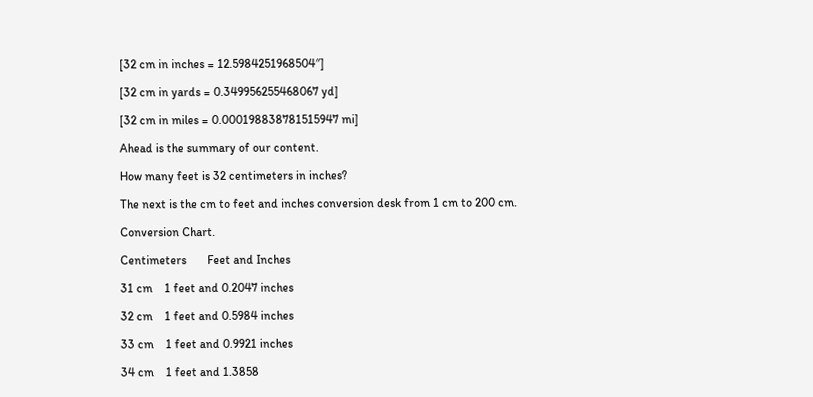[32 cm in inches = 12.5984251968504″]

[32 cm in yards = 0.349956255468067 yd]

[32 cm in miles = 0.000198838781515947 mi]

Ahead is the summary of our content.

How many feet is 32 centimeters in inches?

The next is the cm to feet and inches conversion desk from 1 cm to 200 cm.

Conversion Chart.

Centimeters       Feet and Inches

31 cm    1 feet and 0.2047 inches

32 cm    1 feet and 0.5984 inches

33 cm    1 feet and 0.9921 inches

34 cm    1 feet and 1.3858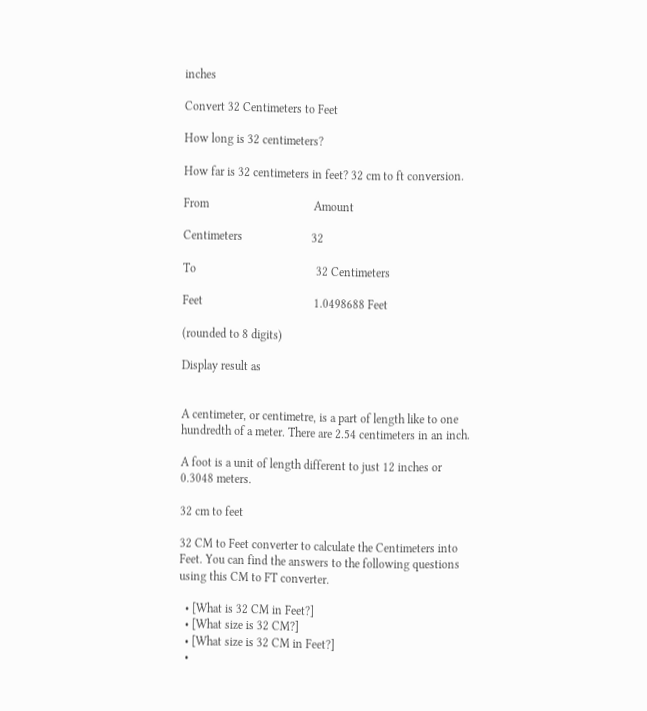inches

Convert 32 Centimeters to Feet

How long is 32 centimeters?

How far is 32 centimeters in feet? 32 cm to ft conversion.

From                                   Amount

Centimeters                       32

To                                        32 Centimeters

Feet                                     1.0498688 Feet

(rounded to 8 digits)

Display result as


A centimeter, or centimetre, is a part of length like to one hundredth of a meter. There are 2.54 centimeters in an inch.

A foot is a unit of length different to just 12 inches or 0.3048 meters.

32 cm to feet

32 CM to Feet converter to calculate the Centimeters into Feet. You can find the answers to the following questions using this CM to FT converter.

  • [What is 32 CM in Feet?]
  • [What size is 32 CM?]
  • [What size is 32 CM in Feet?]
  •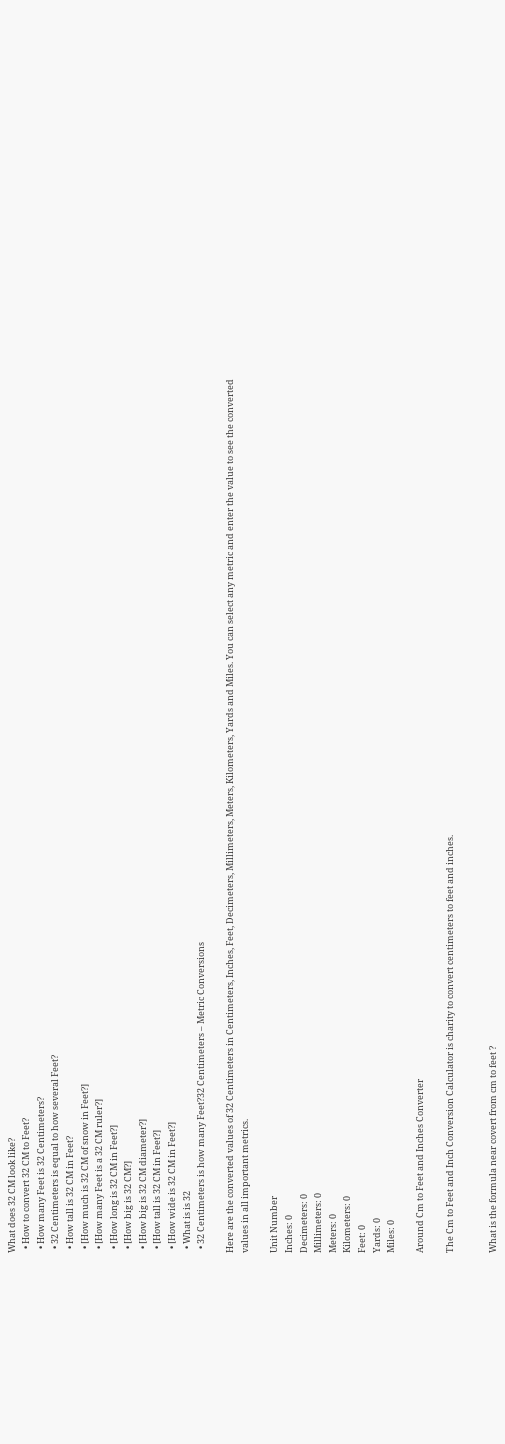What does 32 CM look like?
  • How to convert 32 CM to Feet?
  • How many Feet is 32 Centimeters?
  • 32 Centimeters is equal to how several Feet?
  • How tall is 32 CM in Feet?
  • [How much is 32 CM of snow in Feet?]
  • [How many Feet is a 32 CM ruler?]
  • [How long is 32 CM in Feet?]
  • [How big is 32 CM?]
  • [How big is 32 CM diameter?]
  • [How tall is 32 CM in Feet?]
  • [How wide is 32 CM in Feet?]
  • What is is 32
  • 32 Centimeters is how many Feet?32 Centimeters – Metric Conversions

Here are the converted values of 32 Centimeters in Centimeters, Inches, Feet, Decimeters, Millimeters, Meters, Kilometers, Yards and Miles. You can select any metric and enter the value to see the converted values in all important metrics.

Unit Number
Inches: 0
Decimeters: 0
Millimeters: 0
Meters: 0
Kilometers: 0
Feet: 0
Yards: 0
Miles: 0

Around Cm to Feet and Inches Converter

The Cm to Feet and Inch Conversion Calculator is charity to convert centimeters to feet and inches.


What is the formula near covert from cm to feet ?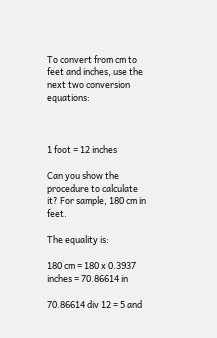To convert from cm to feet and inches, use the next two conversion equations:



1 foot = 12 inches

Can you show the procedure to calculate it? For sample, 180 cm in feet.

The equality is:

180 cm = 180 x 0.3937 inches = 70.86614 in

70.86614 div 12 = 5 and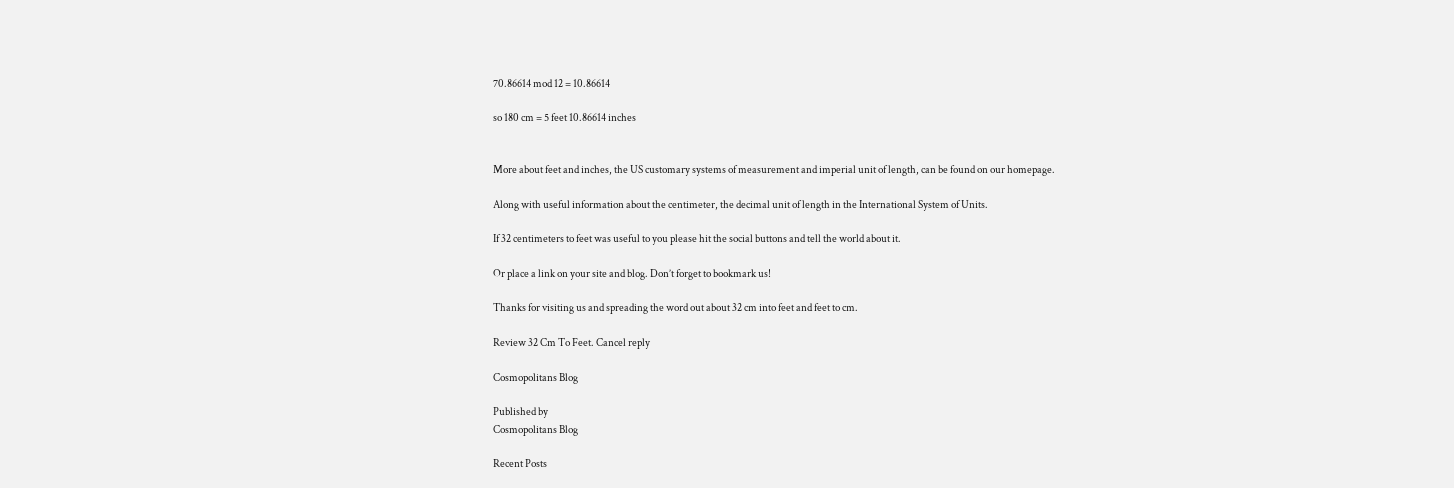70.86614 mod 12 = 10.86614

so 180 cm = 5 feet 10.86614 inches


More about feet and inches, the US customary systems of measurement and imperial unit of length, can be found on our homepage.

Along with useful information about the centimeter, the decimal unit of length in the International System of Units.

If 32 centimeters to feet was useful to you please hit the social buttons and tell the world about it.

Or place a link on your site and blog. Don’t forget to bookmark us!

Thanks for visiting us and spreading the word out about 32 cm into feet and feet to cm.

Review 32 Cm To Feet. Cancel reply

Cosmopolitans Blog

Published by
Cosmopolitans Blog

Recent Posts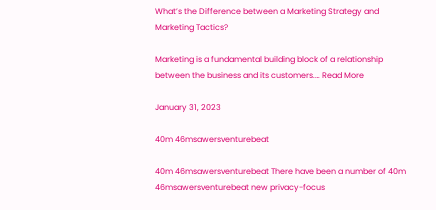What’s the Difference between a Marketing Strategy and Marketing Tactics?

Marketing is a fundamental building block of a relationship between the business and its customers.… Read More

January 31, 2023

40m 46msawersventurebeat

40m 46msawersventurebeat There have been a number of 40m 46msawersventurebeat new privacy-focus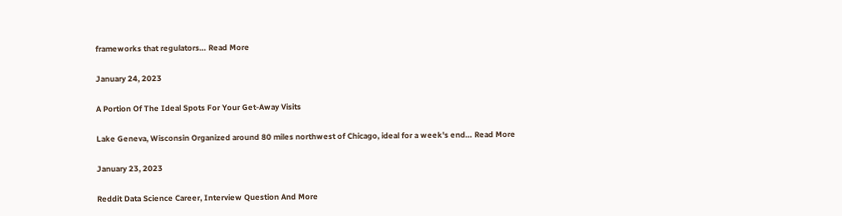frameworks that regulators… Read More

January 24, 2023

A Portion Of The Ideal Spots For Your Get-Away Visits

Lake Geneva, Wisconsin Organized around 80 miles northwest of Chicago, ideal for a week's end… Read More

January 23, 2023

Reddit Data Science Career, Interview Question And More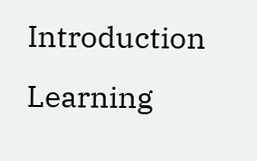Introduction Learning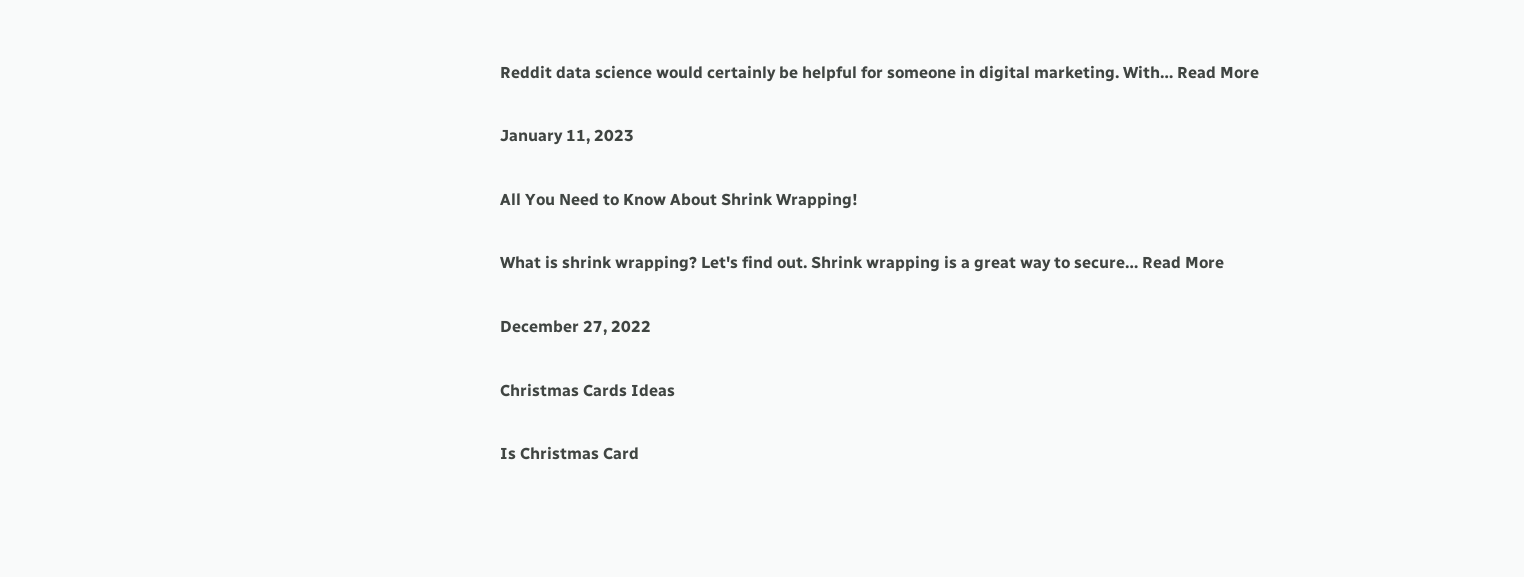Reddit data science would certainly be helpful for someone in digital marketing. With… Read More

January 11, 2023

All You Need to Know About Shrink Wrapping!

What is shrink wrapping? Let's find out. Shrink wrapping is a great way to secure… Read More

December 27, 2022

Christmas Cards Ideas

Is Christmas Card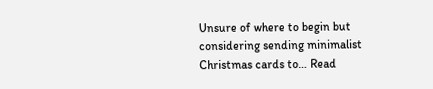Unsure of where to begin but considering sending minimalist Christmas cards to… Read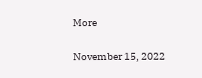More

November 15, 2022